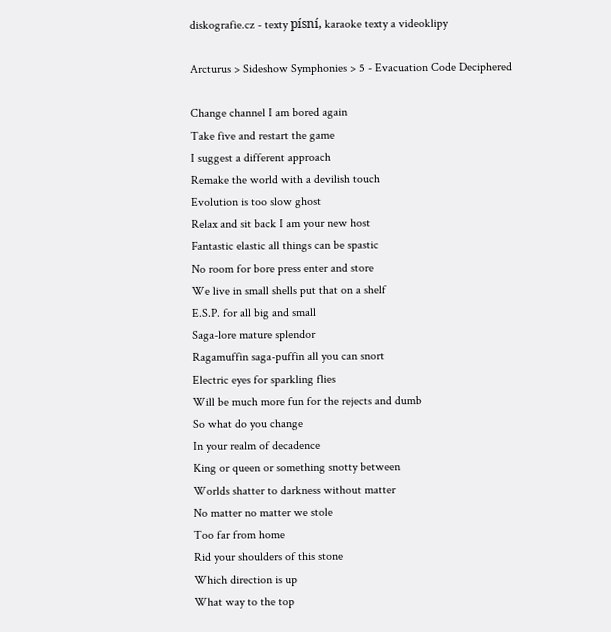diskografie.cz - texty písní, karaoke texty a videoklipy

Arcturus > Sideshow Symphonies > 5 - Evacuation Code Deciphered

Change channel I am bored again
Take five and restart the game
I suggest a different approach
Remake the world with a devilish touch
Evolution is too slow ghost
Relax and sit back I am your new host
Fantastic elastic all things can be spastic
No room for bore press enter and store
We live in small shells put that on a shelf
E.S.P. for all big and small
Saga-lore mature splendor
Ragamuffin saga-puffin all you can snort
Electric eyes for sparkling flies
Will be much more fun for the rejects and dumb
So what do you change
In your realm of decadence
King or queen or something snotty between
Worlds shatter to darkness without matter
No matter no matter we stole
Too far from home
Rid your shoulders of this stone
Which direction is up
What way to the top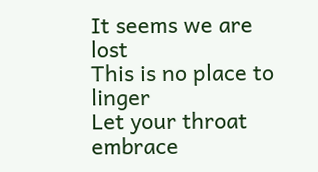It seems we are lost
This is no place to linger
Let your throat embrace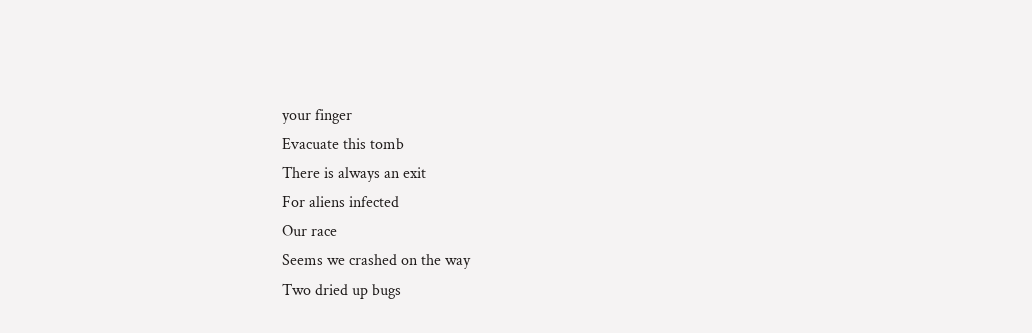your finger
Evacuate this tomb
There is always an exit
For aliens infected
Our race
Seems we crashed on the way
Two dried up bugs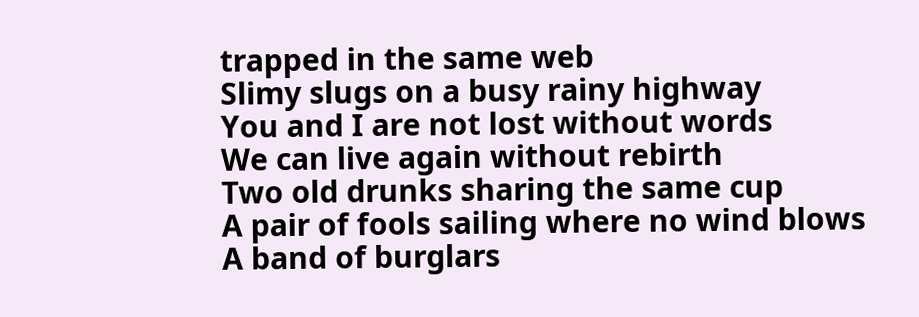trapped in the same web
Slimy slugs on a busy rainy highway
You and I are not lost without words
We can live again without rebirth
Two old drunks sharing the same cup
A pair of fools sailing where no wind blows
A band of burglars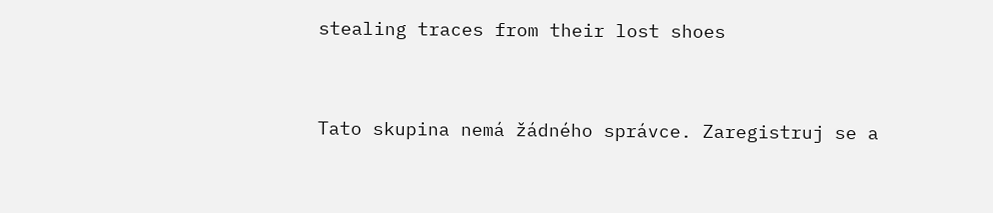stealing traces from their lost shoes


Tato skupina nemá žádného správce. Zaregistruj se a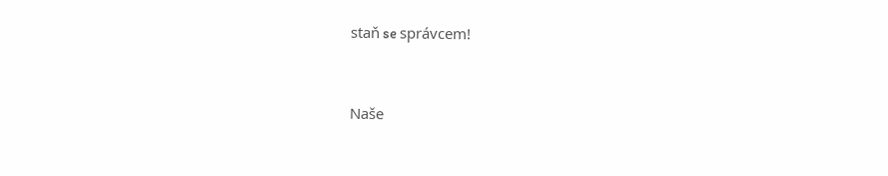staň se správcem!


Naše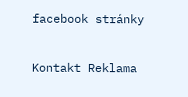facebook stránky


Kontakt Reklama